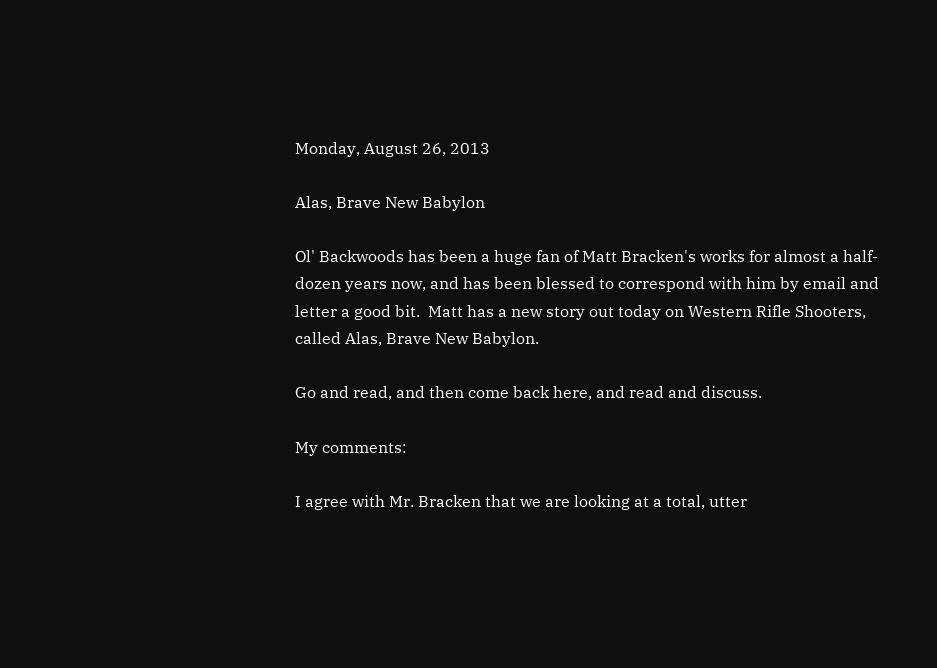Monday, August 26, 2013

Alas, Brave New Babylon

Ol' Backwoods has been a huge fan of Matt Bracken's works for almost a half-dozen years now, and has been blessed to correspond with him by email and letter a good bit.  Matt has a new story out today on Western Rifle Shooters, called Alas, Brave New Babylon.

Go and read, and then come back here, and read and discuss.

My comments:

I agree with Mr. Bracken that we are looking at a total, utter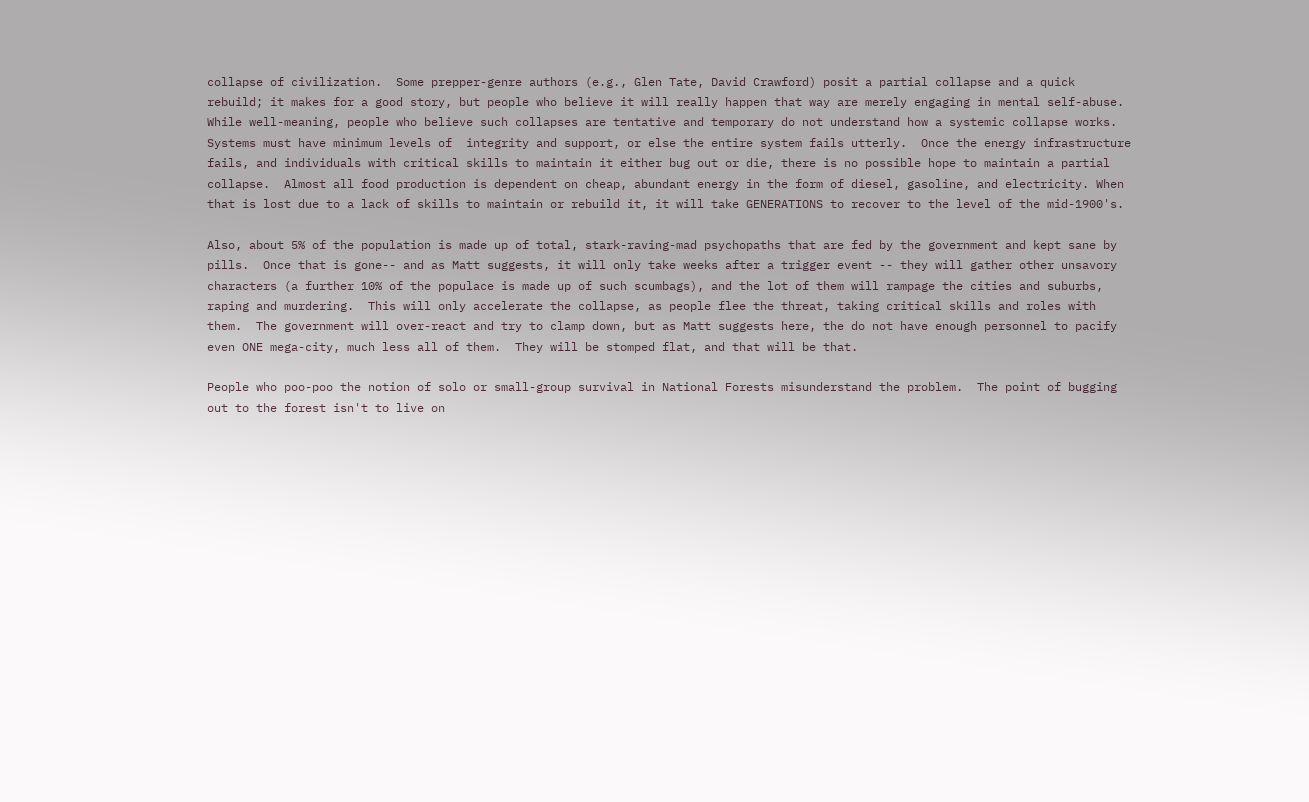collapse of civilization.  Some prepper-genre authors (e.g., Glen Tate, David Crawford) posit a partial collapse and a quick rebuild; it makes for a good story, but people who believe it will really happen that way are merely engaging in mental self-abuse.  While well-meaning, people who believe such collapses are tentative and temporary do not understand how a systemic collapse works.  Systems must have minimum levels of  integrity and support, or else the entire system fails utterly.  Once the energy infrastructure fails, and individuals with critical skills to maintain it either bug out or die, there is no possible hope to maintain a partial collapse.  Almost all food production is dependent on cheap, abundant energy in the form of diesel, gasoline, and electricity. When that is lost due to a lack of skills to maintain or rebuild it, it will take GENERATIONS to recover to the level of the mid-1900's.

Also, about 5% of the population is made up of total, stark-raving-mad psychopaths that are fed by the government and kept sane by pills.  Once that is gone-- and as Matt suggests, it will only take weeks after a trigger event -- they will gather other unsavory characters (a further 10% of the populace is made up of such scumbags), and the lot of them will rampage the cities and suburbs, raping and murdering.  This will only accelerate the collapse, as people flee the threat, taking critical skills and roles with them.  The government will over-react and try to clamp down, but as Matt suggests here, the do not have enough personnel to pacify even ONE mega-city, much less all of them.  They will be stomped flat, and that will be that.

People who poo-poo the notion of solo or small-group survival in National Forests misunderstand the problem.  The point of bugging out to the forest isn't to live on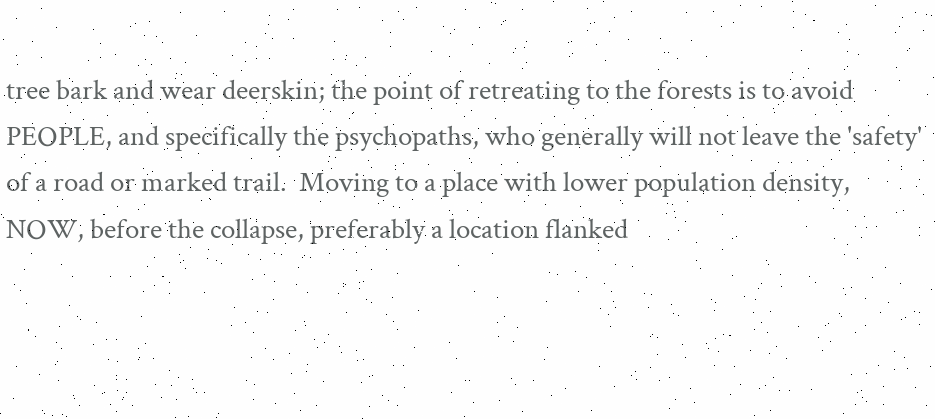tree bark and wear deerskin; the point of retreating to the forests is to avoid PEOPLE, and specifically the psychopaths, who generally will not leave the 'safety' of a road or marked trail.  Moving to a place with lower population density, NOW, before the collapse, preferably a location flanked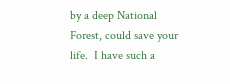by a deep National Forest, could save your life.  I have such a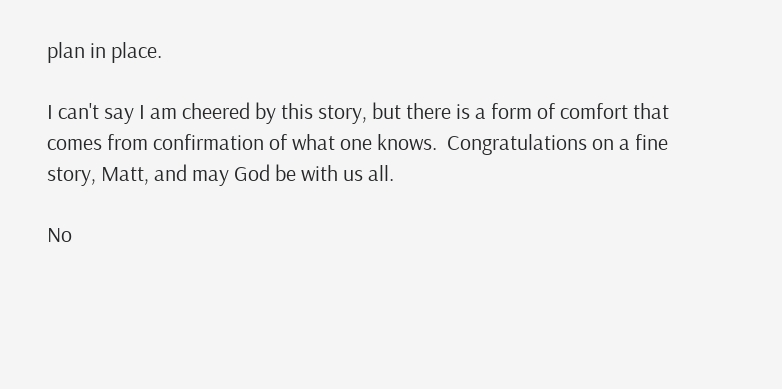plan in place.

I can't say I am cheered by this story, but there is a form of comfort that comes from confirmation of what one knows.  Congratulations on a fine story, Matt, and may God be with us all.

No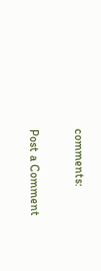comments:

Post a Comment